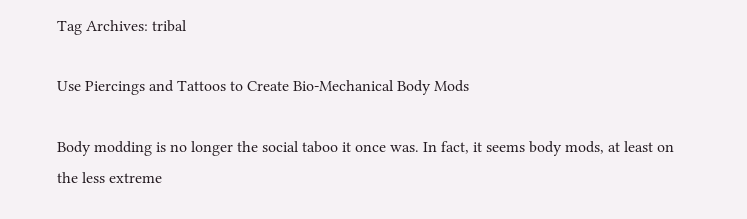Tag Archives: tribal

Use Piercings and Tattoos to Create Bio-Mechanical Body Mods

Body modding is no longer the social taboo it once was. In fact, it seems body mods, at least on the less extreme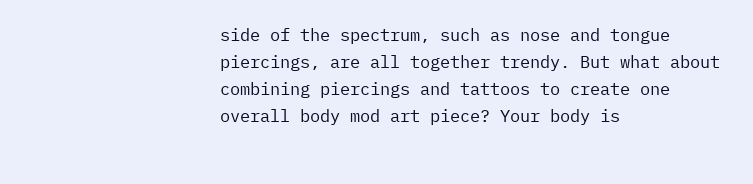side of the spectrum, such as nose and tongue piercings, are all together trendy. But what about combining piercings and tattoos to create one overall body mod art piece? Your body is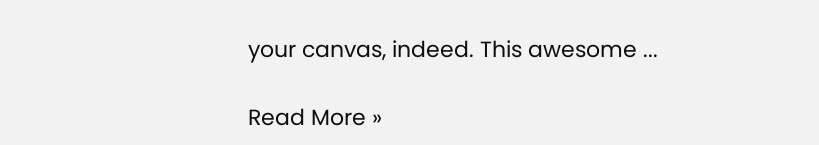your canvas, indeed. This awesome ...

Read More »